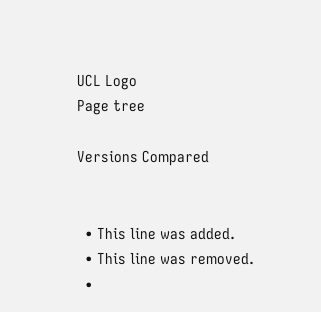UCL Logo
Page tree

Versions Compared


  • This line was added.
  • This line was removed.
  •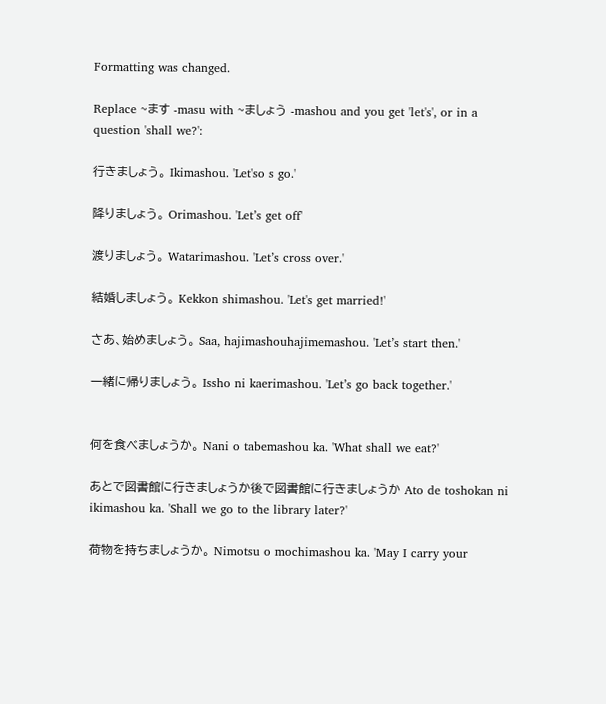Formatting was changed.

Replace ~ます -masu with ~ましょう -mashou and you get 'let's', or in a question 'shall we?':

行きましょう。 Ikimashou. 'Let'so s go.'

降りましょう。 Orimashou. 'Let’s get off'

渡りましょう。 Watarimashou. 'Let’s cross over.'

結婚しましょう。 Kekkon shimashou. 'Let's get married!'

さあ、始めましょう。 Saa, hajimashouhajimemashou. 'Let’s start then.'

一緒に帰りましょう。 Issho ni kaerimashou. 'Let’s go back together.'


何を食べましょうか。 Nani o tabemashou ka. 'What shall we eat?'

あとで図書館に行きましょうか後で図書館に行きましょうか Ato de toshokan ni ikimashou ka. 'Shall we go to the library later?'

荷物を持ちましょうか。 Nimotsu o mochimashou ka. 'May I carry your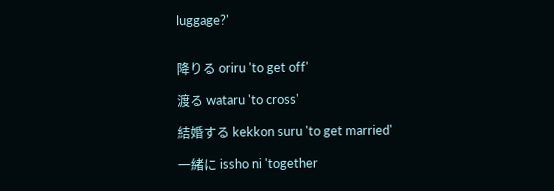luggage?'


降りる oriru 'to get off'

渡る wataru 'to cross'

結婚する kekkon suru 'to get married'

一緒に issho ni 'together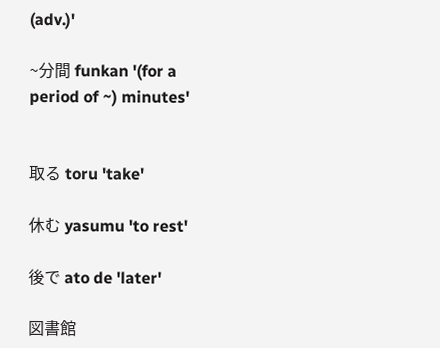(adv.)'

~分間 funkan '(for a period of ~) minutes'


取る toru 'take'

休む yasumu 'to rest'

後で ato de 'later'

図書館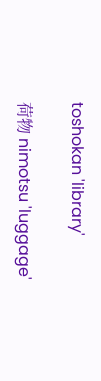toshokan 'library'

荷物 nimotsu 'luggage'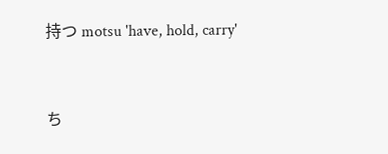持つ motsu 'have, hold, carry'


ち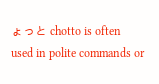ょっと chotto is often used in polite commands or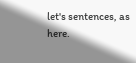let's sentences, as here.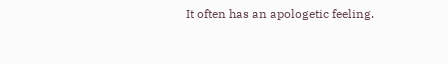It often has an apologetic feeling.